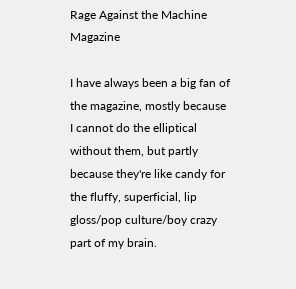Rage Against the Machine Magazine

I have always been a big fan of the magazine, mostly because I cannot do the elliptical without them, but partly because they're like candy for the fluffy, superficial, lip gloss/pop culture/boy crazy part of my brain.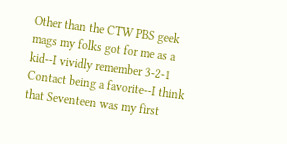Other than the CTW PBS geek mags my folks got for me as a kid--I vividly remember 3-2-1 Contact being a favorite--I think that Seventeen was my first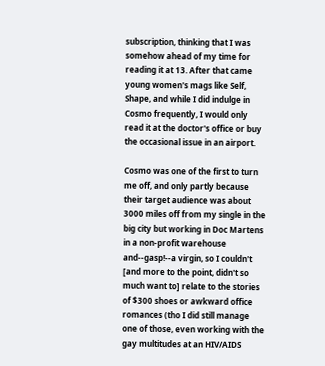subscription, thinking that I was somehow ahead of my time for reading it at 13. After that came young women's mags like Self, Shape, and while I did indulge in Cosmo frequently, I would only read it at the doctor's office or buy the occasional issue in an airport.

Cosmo was one of the first to turn me off, and only partly because their target audience was about 3000 miles off from my single in the big city but working in Doc Martens in a non-profit warehouse and--gasp!--a virgin, so I couldn't [and more to the point, didn't so much want to] relate to the stories of $300 shoes or awkward office romances (tho I did still manage one of those, even working with the gay multitudes at an HIV/AIDS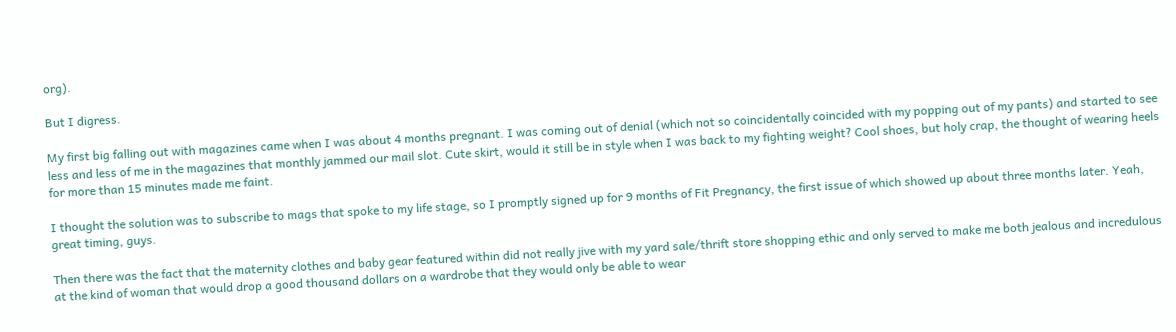org).

But I digress.

My first big falling out with magazines came when I was about 4 months pregnant. I was coming out of denial (which not so coincidentally coincided with my popping out of my pants) and started to see less and less of me in the magazines that monthly jammed our mail slot. Cute skirt, would it still be in style when I was back to my fighting weight? Cool shoes, but holy crap, the thought of wearing heels for more than 15 minutes made me faint.

I thought the solution was to subscribe to mags that spoke to my life stage, so I promptly signed up for 9 months of Fit Pregnancy, the first issue of which showed up about three months later. Yeah, great timing, guys.

Then there was the fact that the maternity clothes and baby gear featured within did not really jive with my yard sale/thrift store shopping ethic and only served to make me both jealous and incredulous at the kind of woman that would drop a good thousand dollars on a wardrobe that they would only be able to wear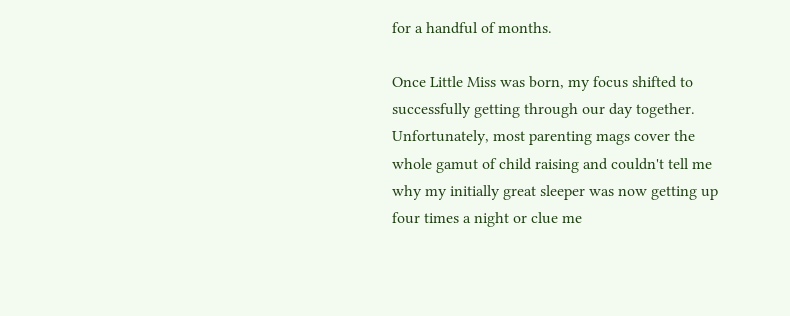for a handful of months.

Once Little Miss was born, my focus shifted to successfully getting through our day together. Unfortunately, most parenting mags cover the whole gamut of child raising and couldn't tell me why my initially great sleeper was now getting up four times a night or clue me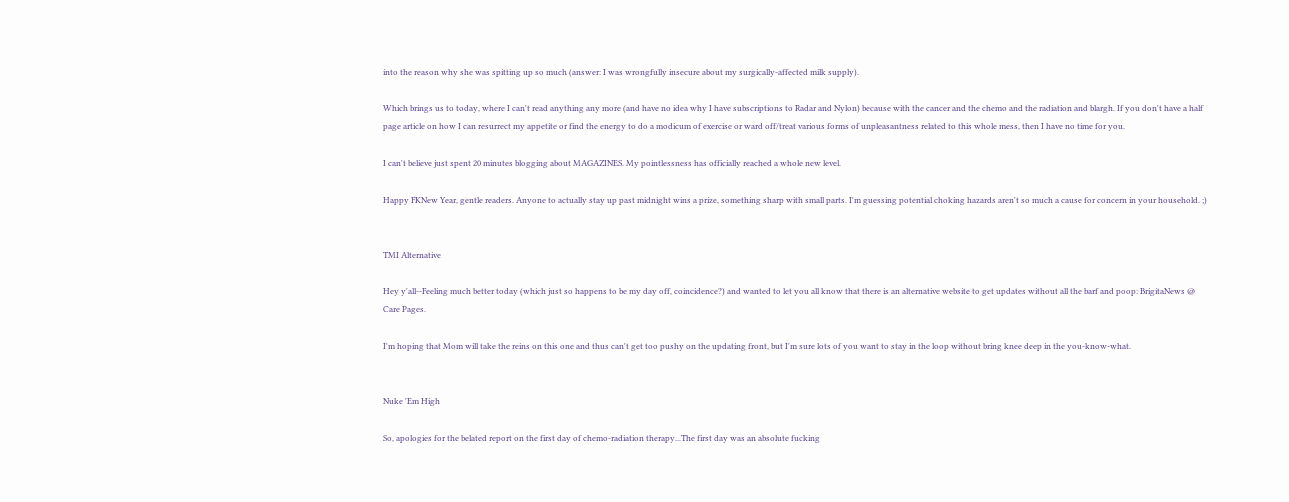into the reason why she was spitting up so much (answer: I was wrongfully insecure about my surgically-affected milk supply).

Which brings us to today, where I can't read anything any more (and have no idea why I have subscriptions to Radar and Nylon) because with the cancer and the chemo and the radiation and blargh. If you don't have a half page article on how I can resurrect my appetite or find the energy to do a modicum of exercise or ward off/treat various forms of unpleasantness related to this whole mess, then I have no time for you.

I can't believe just spent 20 minutes blogging about MAGAZINES. My pointlessness has officially reached a whole new level.

Happy FKNew Year, gentle readers. Anyone to actually stay up past midnight wins a prize, something sharp with small parts. I'm guessing potential choking hazards aren't so much a cause for concern in your household. ;)


TMI Alternative

Hey y'all--Feeling much better today (which just so happens to be my day off, coincidence?) and wanted to let you all know that there is an alternative website to get updates without all the barf and poop: BrigitaNews @ Care Pages.

I'm hoping that Mom will take the reins on this one and thus can't get too pushy on the updating front, but I'm sure lots of you want to stay in the loop without bring knee deep in the you-know-what.


Nuke 'Em High

So, apologies for the belated report on the first day of chemo-radiation therapy...The first day was an absolute fucking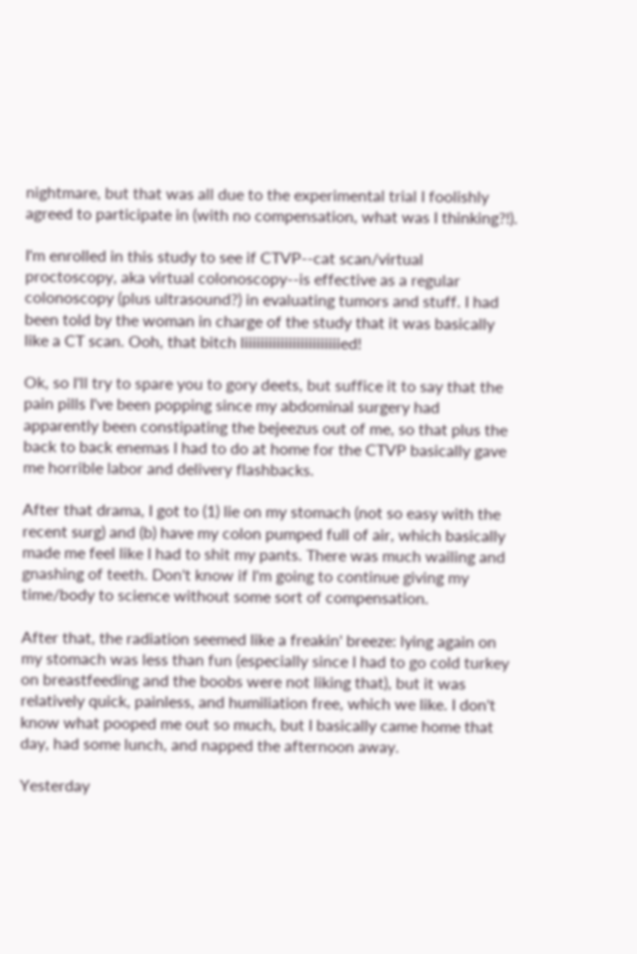nightmare, but that was all due to the experimental trial I foolishly agreed to participate in (with no compensation, what was I thinking?!).

I'm enrolled in this study to see if CTVP--cat scan/virtual proctoscopy, aka virtual colonoscopy--is effective as a regular colonoscopy (plus ultrasound?) in evaluating tumors and stuff. I had been told by the woman in charge of the study that it was basically like a CT scan. Ooh, that bitch liiiiiiiiiiiiiiiiiiiiiiiied!

Ok, so I'll try to spare you to gory deets, but suffice it to say that the pain pills I've been popping since my abdominal surgery had apparently been constipating the bejeezus out of me, so that plus the back to back enemas I had to do at home for the CTVP basically gave me horrible labor and delivery flashbacks.

After that drama, I got to (1) lie on my stomach (not so easy with the recent surg) and (b) have my colon pumped full of air, which basically made me feel like I had to shit my pants. There was much wailing and gnashing of teeth. Don't know if I'm going to continue giving my time/body to science without some sort of compensation.

After that, the radiation seemed like a freakin' breeze: lying again on my stomach was less than fun (especially since I had to go cold turkey on breastfeeding and the boobs were not liking that), but it was relatively quick, painless, and humiliation free, which we like. I don't know what pooped me out so much, but I basically came home that day, had some lunch, and napped the afternoon away.

Yesterday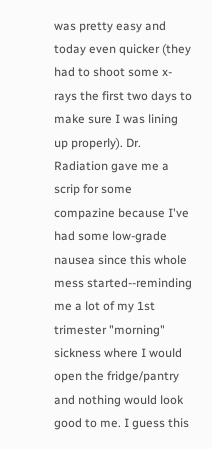was pretty easy and today even quicker (they had to shoot some x-rays the first two days to make sure I was lining up properly). Dr. Radiation gave me a scrip for some compazine because I've had some low-grade nausea since this whole mess started--reminding me a lot of my 1st trimester "morning" sickness where I would open the fridge/pantry and nothing would look good to me. I guess this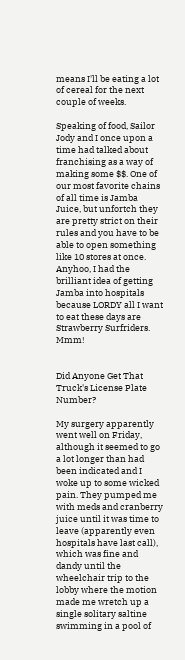means I'll be eating a lot of cereal for the next couple of weeks.

Speaking of food, Sailor Jody and I once upon a time had talked about franchising as a way of making some $$. One of our most favorite chains of all time is Jamba Juice, but unfortch they are pretty strict on their rules and you have to be able to open something like 10 stores at once. Anyhoo, I had the brilliant idea of getting Jamba into hospitals because LORDY all I want to eat these days are Strawberry Surfriders. Mmm!


Did Anyone Get That Truck's License Plate Number?

My surgery apparently went well on Friday, although it seemed to go a lot longer than had been indicated and I woke up to some wicked pain. They pumped me with meds and cranberry juice until it was time to leave (apparently even hospitals have last call), which was fine and dandy until the wheelchair trip to the lobby where the motion made me wretch up a single solitary saltine swimming in a pool of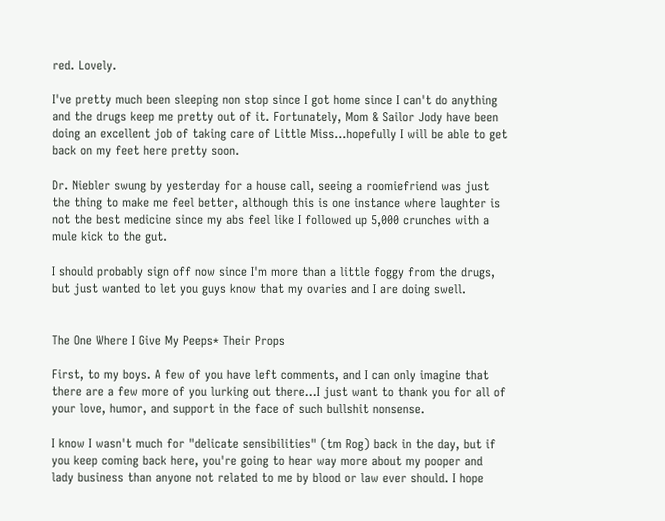red. Lovely.

I've pretty much been sleeping non stop since I got home since I can't do anything and the drugs keep me pretty out of it. Fortunately, Mom & Sailor Jody have been doing an excellent job of taking care of Little Miss...hopefully I will be able to get back on my feet here pretty soon.

Dr. Niebler swung by yesterday for a house call, seeing a roomiefriend was just the thing to make me feel better, although this is one instance where laughter is not the best medicine since my abs feel like I followed up 5,000 crunches with a mule kick to the gut.

I should probably sign off now since I'm more than a little foggy from the drugs, but just wanted to let you guys know that my ovaries and I are doing swell.


The One Where I Give My Peeps* Their Props

First, to my boys. A few of you have left comments, and I can only imagine that there are a few more of you lurking out there...I just want to thank you for all of your love, humor, and support in the face of such bullshit nonsense.

I know I wasn't much for "delicate sensibilities" (tm Rog) back in the day, but if you keep coming back here, you're going to hear way more about my pooper and lady business than anyone not related to me by blood or law ever should. I hope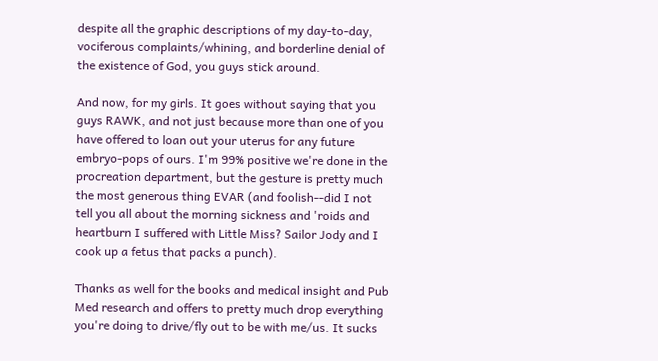despite all the graphic descriptions of my day-to-day, vociferous complaints/whining, and borderline denial of the existence of God, you guys stick around.

And now, for my girls. It goes without saying that you guys RAWK, and not just because more than one of you have offered to loan out your uterus for any future embryo-pops of ours. I'm 99% positive we're done in the procreation department, but the gesture is pretty much the most generous thing EVAR (and foolish--did I not tell you all about the morning sickness and 'roids and heartburn I suffered with Little Miss? Sailor Jody and I cook up a fetus that packs a punch).

Thanks as well for the books and medical insight and Pub Med research and offers to pretty much drop everything you're doing to drive/fly out to be with me/us. It sucks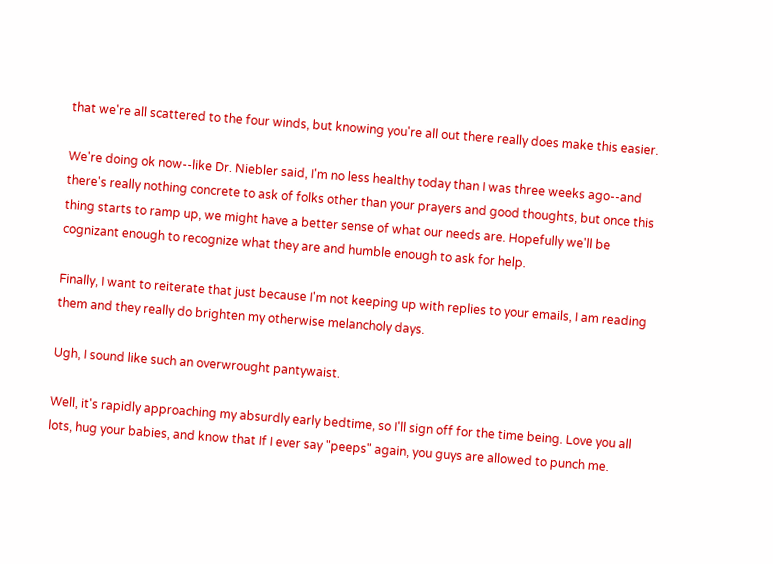that we're all scattered to the four winds, but knowing you're all out there really does make this easier.

We're doing ok now--like Dr. Niebler said, I'm no less healthy today than I was three weeks ago--and there's really nothing concrete to ask of folks other than your prayers and good thoughts, but once this thing starts to ramp up, we might have a better sense of what our needs are. Hopefully we'll be cognizant enough to recognize what they are and humble enough to ask for help.

Finally, I want to reiterate that just because I'm not keeping up with replies to your emails, I am reading them and they really do brighten my otherwise melancholy days.

Ugh, I sound like such an overwrought pantywaist.

Well, it's rapidly approaching my absurdly early bedtime, so I'll sign off for the time being. Love you all lots, hug your babies, and know that If I ever say "peeps" again, you guys are allowed to punch me.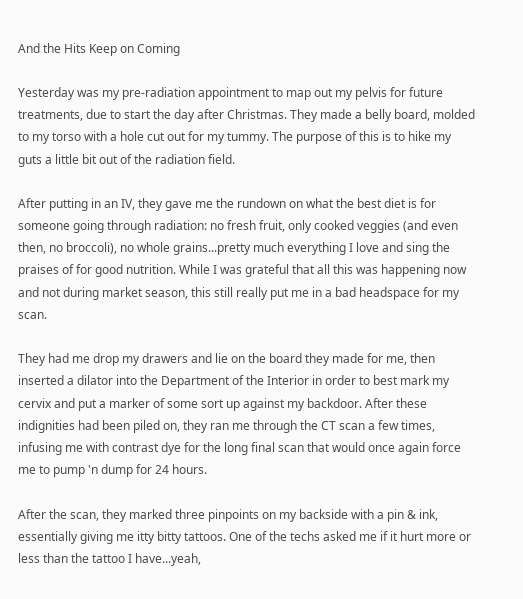And the Hits Keep on Coming

Yesterday was my pre-radiation appointment to map out my pelvis for future treatments, due to start the day after Christmas. They made a belly board, molded to my torso with a hole cut out for my tummy. The purpose of this is to hike my guts a little bit out of the radiation field.

After putting in an IV, they gave me the rundown on what the best diet is for someone going through radiation: no fresh fruit, only cooked veggies (and even then, no broccoli), no whole grains...pretty much everything I love and sing the praises of for good nutrition. While I was grateful that all this was happening now and not during market season, this still really put me in a bad headspace for my scan.

They had me drop my drawers and lie on the board they made for me, then inserted a dilator into the Department of the Interior in order to best mark my cervix and put a marker of some sort up against my backdoor. After these indignities had been piled on, they ran me through the CT scan a few times, infusing me with contrast dye for the long final scan that would once again force me to pump 'n dump for 24 hours.

After the scan, they marked three pinpoints on my backside with a pin & ink, essentially giving me itty bitty tattoos. One of the techs asked me if it hurt more or less than the tattoo I have...yeah,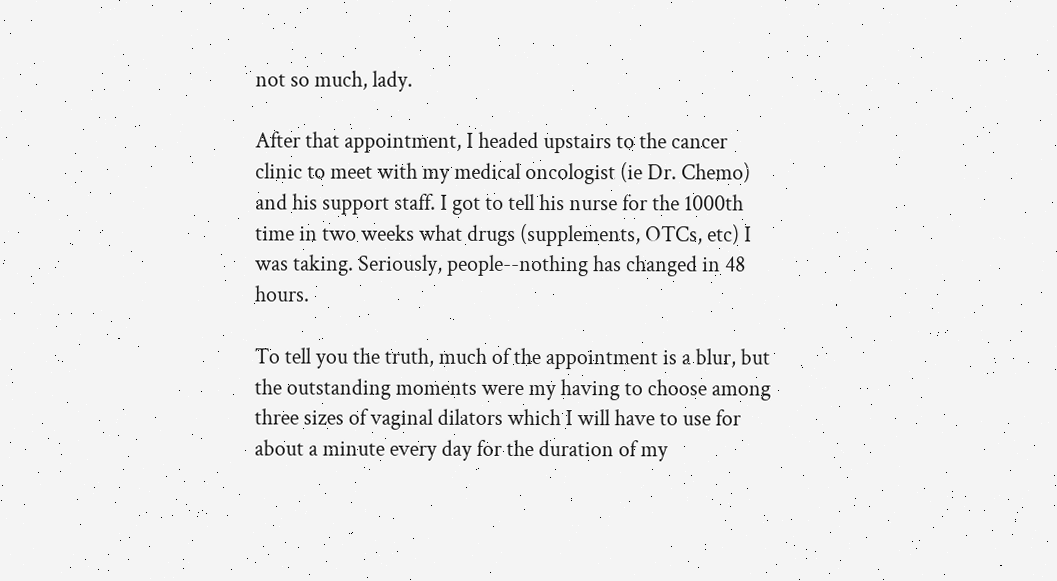not so much, lady.

After that appointment, I headed upstairs to the cancer clinic to meet with my medical oncologist (ie Dr. Chemo) and his support staff. I got to tell his nurse for the 1000th time in two weeks what drugs (supplements, OTCs, etc) I was taking. Seriously, people--nothing has changed in 48 hours.

To tell you the truth, much of the appointment is a blur, but the outstanding moments were my having to choose among three sizes of vaginal dilators which I will have to use for about a minute every day for the duration of my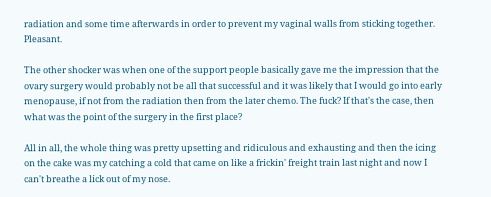radiation and some time afterwards in order to prevent my vaginal walls from sticking together. Pleasant.

The other shocker was when one of the support people basically gave me the impression that the ovary surgery would probably not be all that successful and it was likely that I would go into early menopause, if not from the radiation then from the later chemo. The fuck? If that's the case, then what was the point of the surgery in the first place?

All in all, the whole thing was pretty upsetting and ridiculous and exhausting and then the icing on the cake was my catching a cold that came on like a frickin' freight train last night and now I can't breathe a lick out of my nose.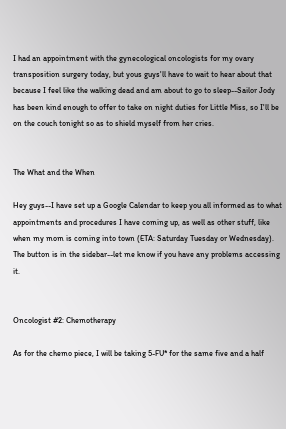I had an appointment with the gynecological oncologists for my ovary transposition surgery today, but yous guys'll have to wait to hear about that because I feel like the walking dead and am about to go to sleep--Sailor Jody has been kind enough to offer to take on night duties for Little Miss, so I'll be on the couch tonight so as to shield myself from her cries.


The What and the When

Hey guys--I have set up a Google Calendar to keep you all informed as to what appointments and procedures I have coming up, as well as other stuff, like when my mom is coming into town (ETA: Saturday Tuesday or Wednesday). The button is in the sidebar--let me know if you have any problems accessing it.


Oncologist #2: Chemotherapy

As for the chemo piece, I will be taking 5-FU* for the same five and a half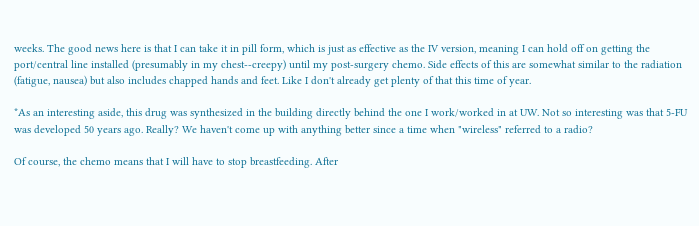weeks. The good news here is that I can take it in pill form, which is just as effective as the IV version, meaning I can hold off on getting the port/central line installed (presumably in my chest--creepy) until my post-surgery chemo. Side effects of this are somewhat similar to the radiation (fatigue, nausea) but also includes chapped hands and feet. Like I don't already get plenty of that this time of year.

*As an interesting aside, this drug was synthesized in the building directly behind the one I work/worked in at UW. Not so interesting was that 5-FU was developed 50 years ago. Really? We haven't come up with anything better since a time when "wireless" referred to a radio?

Of course, the chemo means that I will have to stop breastfeeding. After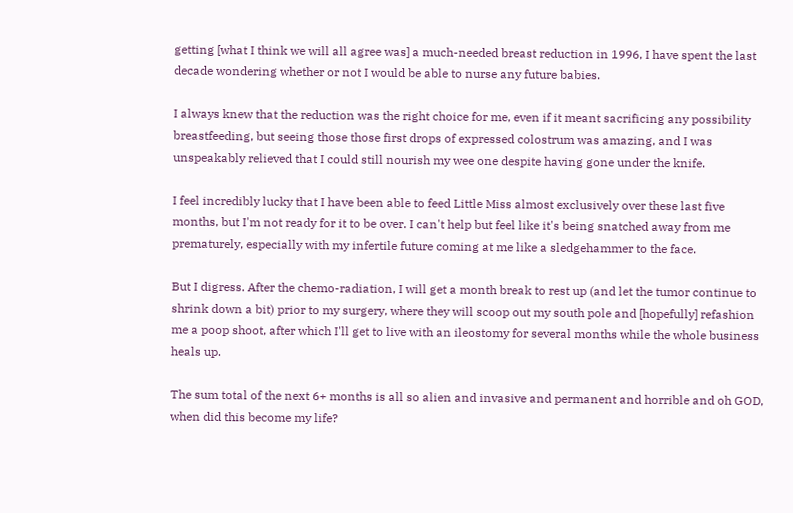getting [what I think we will all agree was] a much-needed breast reduction in 1996, I have spent the last decade wondering whether or not I would be able to nurse any future babies.

I always knew that the reduction was the right choice for me, even if it meant sacrificing any possibility breastfeeding, but seeing those those first drops of expressed colostrum was amazing, and I was unspeakably relieved that I could still nourish my wee one despite having gone under the knife.

I feel incredibly lucky that I have been able to feed Little Miss almost exclusively over these last five months, but I'm not ready for it to be over. I can't help but feel like it's being snatched away from me prematurely, especially with my infertile future coming at me like a sledgehammer to the face.

But I digress. After the chemo-radiation, I will get a month break to rest up (and let the tumor continue to shrink down a bit) prior to my surgery, where they will scoop out my south pole and [hopefully] refashion me a poop shoot, after which I'll get to live with an ileostomy for several months while the whole business heals up.

The sum total of the next 6+ months is all so alien and invasive and permanent and horrible and oh GOD, when did this become my life?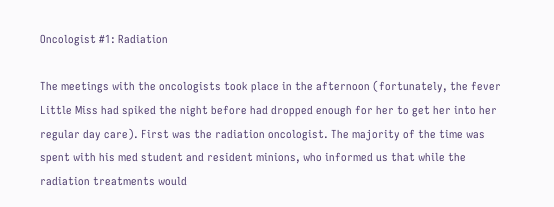Oncologist #1: Radiation

The meetings with the oncologists took place in the afternoon (fortunately, the fever Little Miss had spiked the night before had dropped enough for her to get her into her regular day care). First was the radiation oncologist. The majority of the time was spent with his med student and resident minions, who informed us that while the radiation treatments would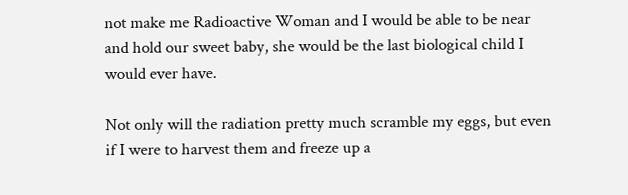not make me Radioactive Woman and I would be able to be near and hold our sweet baby, she would be the last biological child I would ever have.

Not only will the radiation pretty much scramble my eggs, but even if I were to harvest them and freeze up a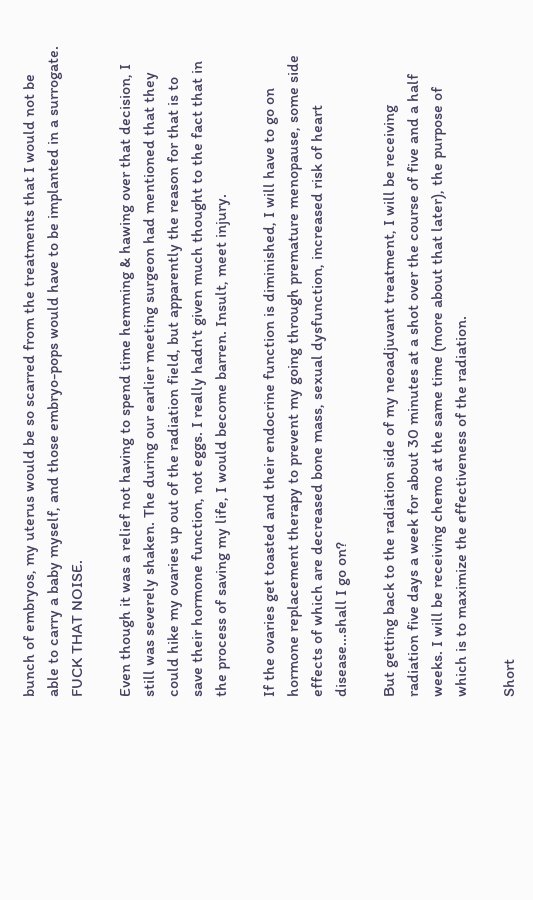bunch of embryos, my uterus would be so scarred from the treatments that I would not be able to carry a baby myself, and those embryo-pops would have to be implanted in a surrogate. FUCK THAT NOISE.

Even though it was a relief not having to spend time hemming & hawing over that decision, I still was severely shaken. The during our earlier meeting surgeon had mentioned that they could hike my ovaries up out of the radiation field, but apparently the reason for that is to save their hormone function, not eggs. I really hadn't given much thought to the fact that in the process of saving my life, I would become barren. Insult, meet injury.

If the ovaries get toasted and their endocrine function is diminished, I will have to go on hormone replacement therapy to prevent my going through premature menopause, some side effects of which are decreased bone mass, sexual dysfunction, increased risk of heart disease...shall I go on?

But getting back to the radiation side of my neoadjuvant treatment, I will be receiving radiation five days a week for about 30 minutes at a shot over the course of five and a half weeks. I will be receiving chemo at the same time (more about that later), the purpose of which is to maximize the effectiveness of the radiation.

Short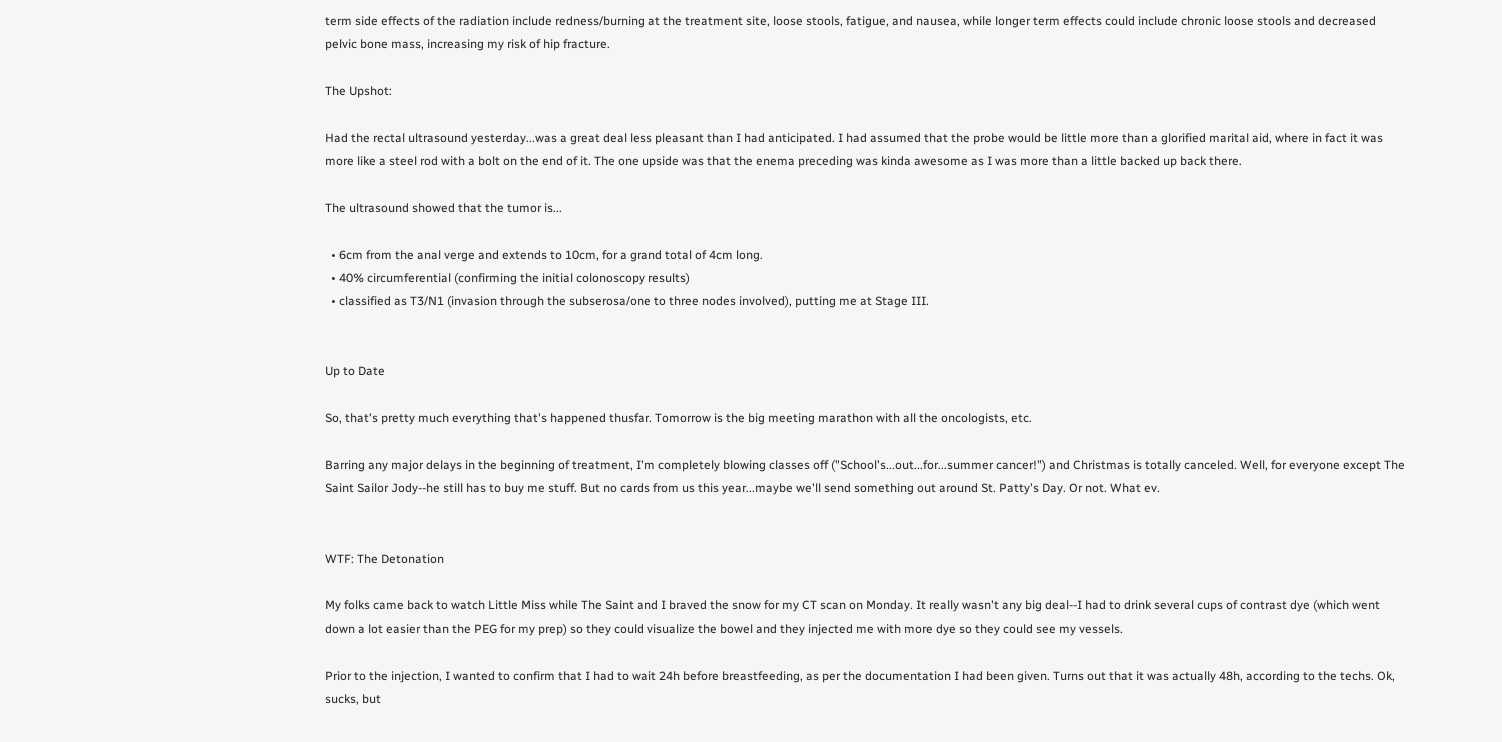term side effects of the radiation include redness/burning at the treatment site, loose stools, fatigue, and nausea, while longer term effects could include chronic loose stools and decreased pelvic bone mass, increasing my risk of hip fracture.

The Upshot:

Had the rectal ultrasound yesterday...was a great deal less pleasant than I had anticipated. I had assumed that the probe would be little more than a glorified marital aid, where in fact it was more like a steel rod with a bolt on the end of it. The one upside was that the enema preceding was kinda awesome as I was more than a little backed up back there.

The ultrasound showed that the tumor is...

  • 6cm from the anal verge and extends to 10cm, for a grand total of 4cm long.
  • 40% circumferential (confirming the initial colonoscopy results)
  • classified as T3/N1 (invasion through the subserosa/one to three nodes involved), putting me at Stage III.


Up to Date

So, that's pretty much everything that's happened thusfar. Tomorrow is the big meeting marathon with all the oncologists, etc.

Barring any major delays in the beginning of treatment, I'm completely blowing classes off ("School's...out...for...summer cancer!") and Christmas is totally canceled. Well, for everyone except The Saint Sailor Jody--he still has to buy me stuff. But no cards from us this year...maybe we'll send something out around St. Patty's Day. Or not. What ev.


WTF: The Detonation

My folks came back to watch Little Miss while The Saint and I braved the snow for my CT scan on Monday. It really wasn't any big deal--I had to drink several cups of contrast dye (which went down a lot easier than the PEG for my prep) so they could visualize the bowel and they injected me with more dye so they could see my vessels.

Prior to the injection, I wanted to confirm that I had to wait 24h before breastfeeding, as per the documentation I had been given. Turns out that it was actually 48h, according to the techs. Ok, sucks, but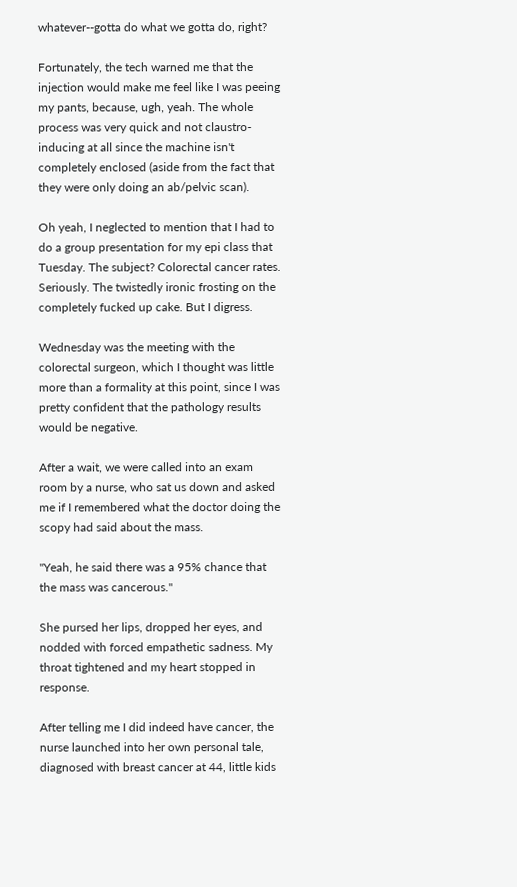whatever--gotta do what we gotta do, right?

Fortunately, the tech warned me that the injection would make me feel like I was peeing my pants, because, ugh, yeah. The whole process was very quick and not claustro-inducing at all since the machine isn't completely enclosed (aside from the fact that they were only doing an ab/pelvic scan).

Oh yeah, I neglected to mention that I had to do a group presentation for my epi class that Tuesday. The subject? Colorectal cancer rates. Seriously. The twistedly ironic frosting on the completely fucked up cake. But I digress.

Wednesday was the meeting with the colorectal surgeon, which I thought was little more than a formality at this point, since I was pretty confident that the pathology results would be negative.

After a wait, we were called into an exam room by a nurse, who sat us down and asked me if I remembered what the doctor doing the scopy had said about the mass.

"Yeah, he said there was a 95% chance that the mass was cancerous."

She pursed her lips, dropped her eyes, and nodded with forced empathetic sadness. My throat tightened and my heart stopped in response.

After telling me I did indeed have cancer, the nurse launched into her own personal tale, diagnosed with breast cancer at 44, little kids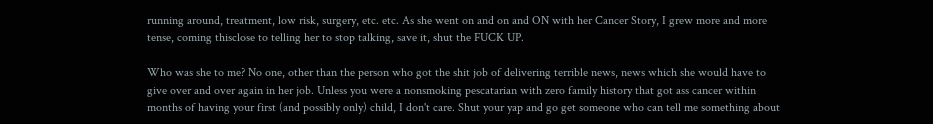running around, treatment, low risk, surgery, etc. etc. As she went on and on and ON with her Cancer Story, I grew more and more tense, coming thisclose to telling her to stop talking, save it, shut the FUCK UP.

Who was she to me? No one, other than the person who got the shit job of delivering terrible news, news which she would have to give over and over again in her job. Unless you were a nonsmoking pescatarian with zero family history that got ass cancer within months of having your first (and possibly only) child, I don't care. Shut your yap and go get someone who can tell me something about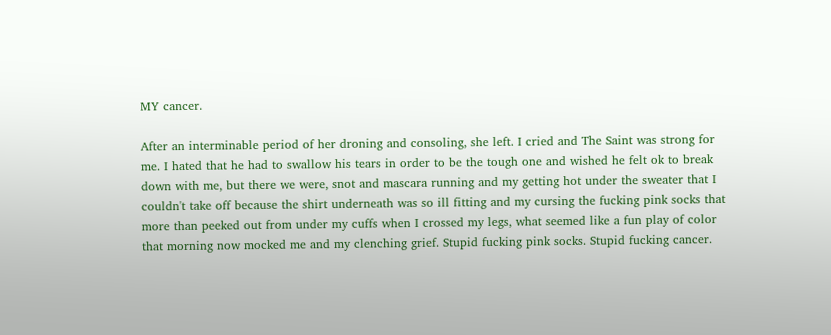MY cancer.

After an interminable period of her droning and consoling, she left. I cried and The Saint was strong for me. I hated that he had to swallow his tears in order to be the tough one and wished he felt ok to break down with me, but there we were, snot and mascara running and my getting hot under the sweater that I couldn't take off because the shirt underneath was so ill fitting and my cursing the fucking pink socks that more than peeked out from under my cuffs when I crossed my legs, what seemed like a fun play of color that morning now mocked me and my clenching grief. Stupid fucking pink socks. Stupid fucking cancer.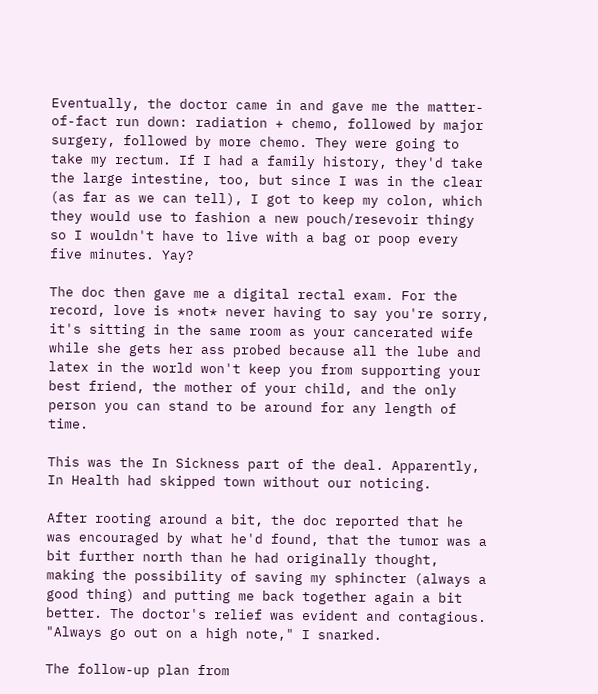Eventually, the doctor came in and gave me the matter-of-fact run down: radiation + chemo, followed by major surgery, followed by more chemo. They were going to take my rectum. If I had a family history, they'd take the large intestine, too, but since I was in the clear (as far as we can tell), I got to keep my colon, which they would use to fashion a new pouch/resevoir thingy so I wouldn't have to live with a bag or poop every five minutes. Yay?

The doc then gave me a digital rectal exam. For the record, love is *not* never having to say you're sorry, it's sitting in the same room as your cancerated wife while she gets her ass probed because all the lube and latex in the world won't keep you from supporting your best friend, the mother of your child, and the only person you can stand to be around for any length of time.

This was the In Sickness part of the deal. Apparently, In Health had skipped town without our noticing.

After rooting around a bit, the doc reported that he was encouraged by what he'd found, that the tumor was a bit further north than he had originally thought, making the possibility of saving my sphincter (always a good thing) and putting me back together again a bit better. The doctor's relief was evident and contagious. "Always go out on a high note," I snarked.

The follow-up plan from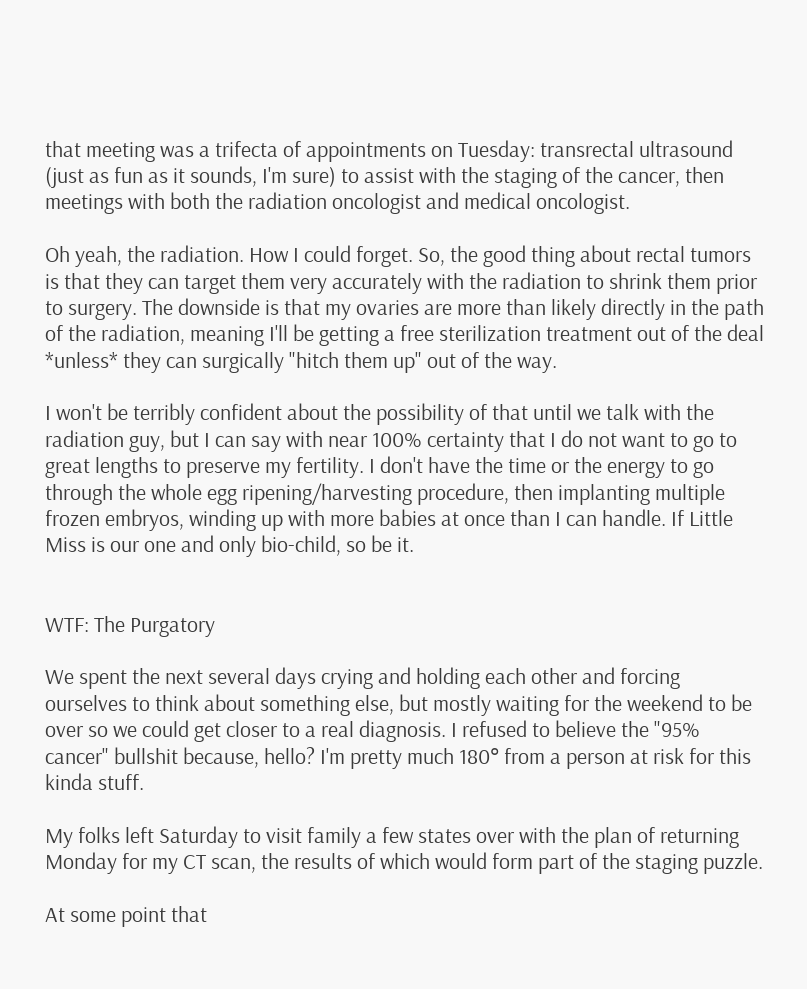that meeting was a trifecta of appointments on Tuesday: transrectal ultrasound (just as fun as it sounds, I'm sure) to assist with the staging of the cancer, then meetings with both the radiation oncologist and medical oncologist.

Oh yeah, the radiation. How I could forget. So, the good thing about rectal tumors is that they can target them very accurately with the radiation to shrink them prior to surgery. The downside is that my ovaries are more than likely directly in the path of the radiation, meaning I'll be getting a free sterilization treatment out of the deal *unless* they can surgically "hitch them up" out of the way.

I won't be terribly confident about the possibility of that until we talk with the radiation guy, but I can say with near 100% certainty that I do not want to go to great lengths to preserve my fertility. I don't have the time or the energy to go through the whole egg ripening/harvesting procedure, then implanting multiple frozen embryos, winding up with more babies at once than I can handle. If Little Miss is our one and only bio-child, so be it.


WTF: The Purgatory

We spent the next several days crying and holding each other and forcing ourselves to think about something else, but mostly waiting for the weekend to be over so we could get closer to a real diagnosis. I refused to believe the "95% cancer" bullshit because, hello? I'm pretty much 180° from a person at risk for this kinda stuff.

My folks left Saturday to visit family a few states over with the plan of returning Monday for my CT scan, the results of which would form part of the staging puzzle.

At some point that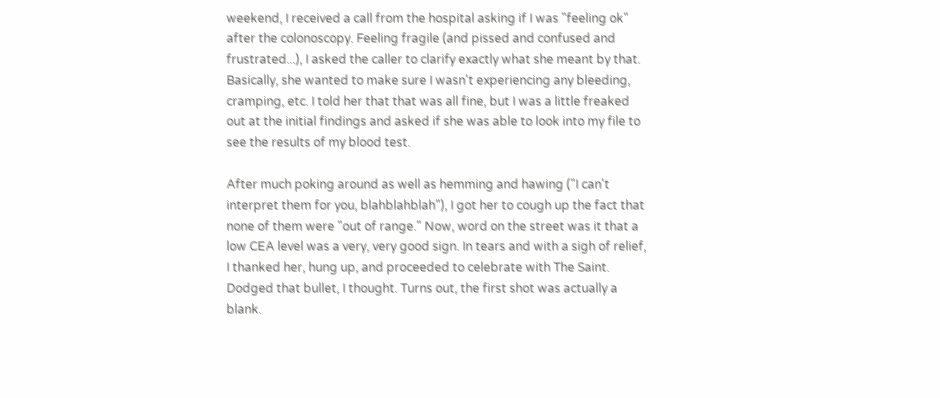weekend, I received a call from the hospital asking if I was "feeling ok" after the colonoscopy. Feeling fragile (and pissed and confused and frustrated...), I asked the caller to clarify exactly what she meant by that. Basically, she wanted to make sure I wasn't experiencing any bleeding, cramping, etc. I told her that that was all fine, but I was a little freaked out at the initial findings and asked if she was able to look into my file to see the results of my blood test.

After much poking around as well as hemming and hawing ("I can't interpret them for you, blahblahblah"), I got her to cough up the fact that none of them were "out of range." Now, word on the street was it that a low CEA level was a very, very good sign. In tears and with a sigh of relief, I thanked her, hung up, and proceeded to celebrate with The Saint. Dodged that bullet, I thought. Turns out, the first shot was actually a blank.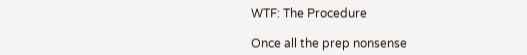WTF: The Procedure

Once all the prep nonsense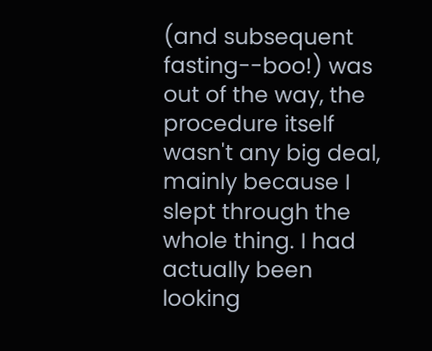(and subsequent fasting--boo!) was out of the way, the procedure itself wasn't any big deal, mainly because I slept through the whole thing. I had actually been looking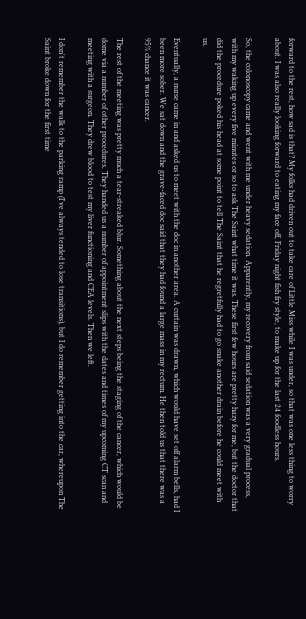forward to the rest, how sad is that? My folks had driven out to take care of Little Miss while I was under, so that was one less thing to worry about. I was also really looking forward to eating my face off, Friday night fish fry style, to make up for the last 24 foodless hours.

So, the colonoscopy came and went with me under heavy sedation. Apparently, my recovery from said sedation was a very gradual process, with my waking up every five minutes or so to ask The Saint what time it was. These first few hours are pretty hazy for me, but the doctor that did the procedure poked his head at some point to tell The Saint that he regretfully had to go snake another drain before he could meet with us.

Eventually, a nurse came in and asked us to meet with the doc in another area. A curtain was drawn, which would have set off alarm bells, had I been more sober. We sat down and the grave-faced doc said that they had found a large mass in my rectum. He then told us that there was a 95% chance it was cancer.

The rest of the meeting was pretty much a tear-streaked blur. Something about the next steps being the staging of the cancer, which would be dome via a number of other procedures. They handed us a number of appointment slips with the dates and times of my upcoming CT scan and meeting with a surgeon. They drew blood to test my liver functioning and CEA levels. Then we left.

I don't remember the walk to the parking ramp (I've always tended to lose transitions), but I do remember getting into the car, whereupon The Saint broke down for the first time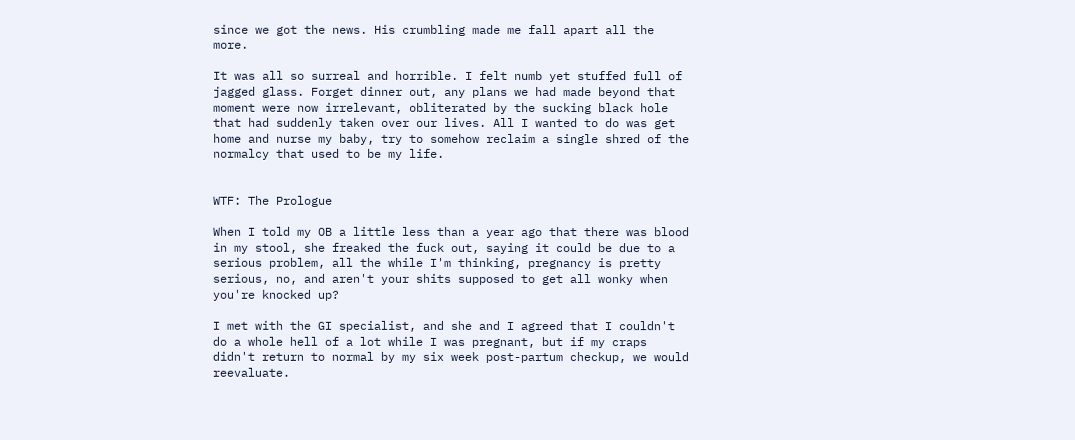since we got the news. His crumbling made me fall apart all the more.

It was all so surreal and horrible. I felt numb yet stuffed full of jagged glass. Forget dinner out, any plans we had made beyond that moment were now irrelevant, obliterated by the sucking black hole that had suddenly taken over our lives. All I wanted to do was get home and nurse my baby, try to somehow reclaim a single shred of the normalcy that used to be my life.


WTF: The Prologue

When I told my OB a little less than a year ago that there was blood in my stool, she freaked the fuck out, saying it could be due to a serious problem, all the while I'm thinking, pregnancy is pretty serious, no, and aren't your shits supposed to get all wonky when you're knocked up?

I met with the GI specialist, and she and I agreed that I couldn't do a whole hell of a lot while I was pregnant, but if my craps didn't return to normal by my six week post-partum checkup, we would reevaluate.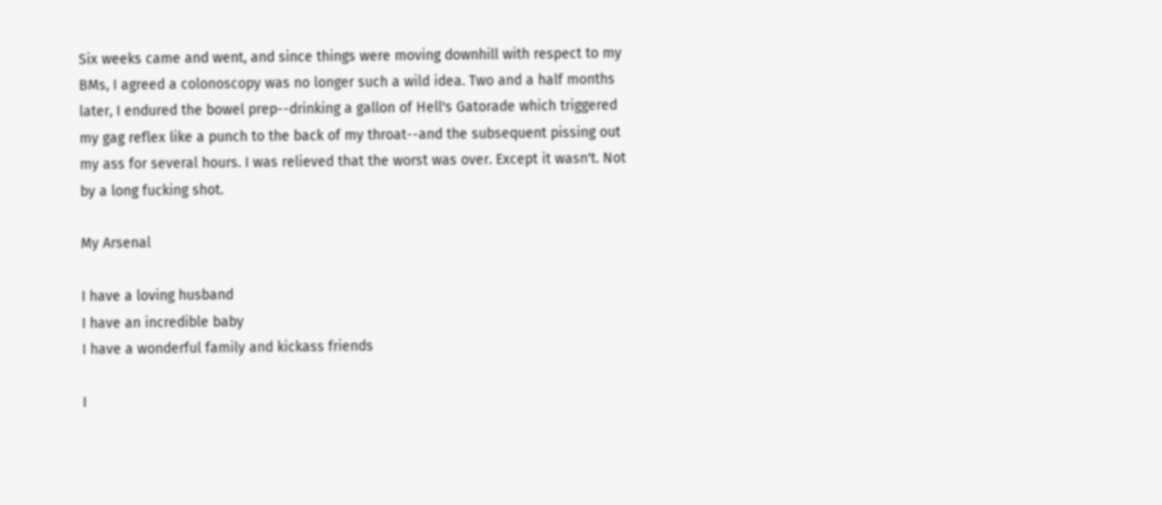Six weeks came and went, and since things were moving downhill with respect to my BMs, I agreed a colonoscopy was no longer such a wild idea. Two and a half months later, I endured the bowel prep--drinking a gallon of Hell's Gatorade which triggered my gag reflex like a punch to the back of my throat--and the subsequent pissing out my ass for several hours. I was relieved that the worst was over. Except it wasn't. Not by a long fucking shot.

My Arsenal

I have a loving husband
I have an incredible baby
I have a wonderful family and kickass friends

I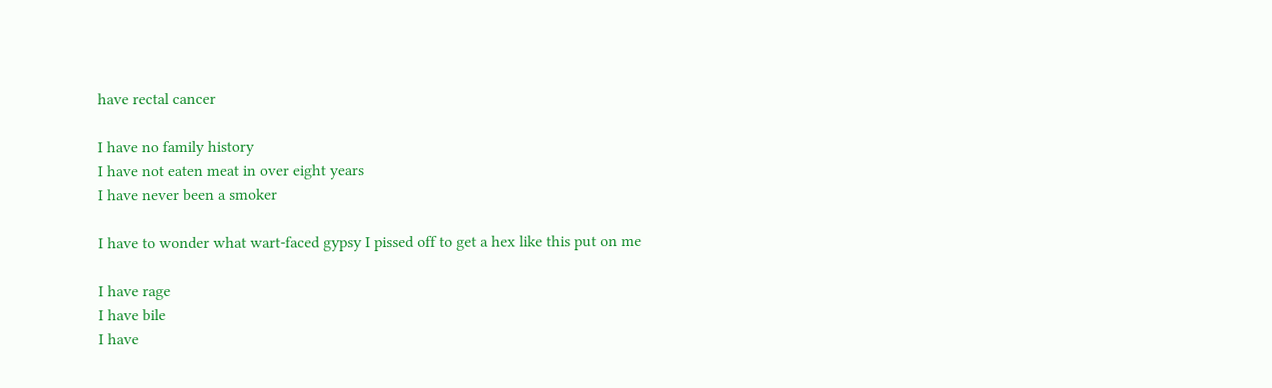have rectal cancer

I have no family history
I have not eaten meat in over eight years
I have never been a smoker

I have to wonder what wart-faced gypsy I pissed off to get a hex like this put on me

I have rage
I have bile
I have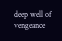deep well of vengeance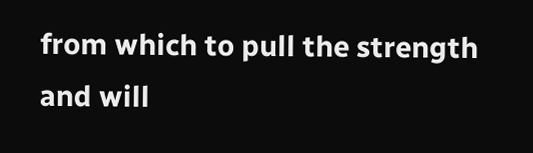from which to pull the strength and will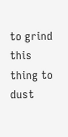to grind this thing to dust